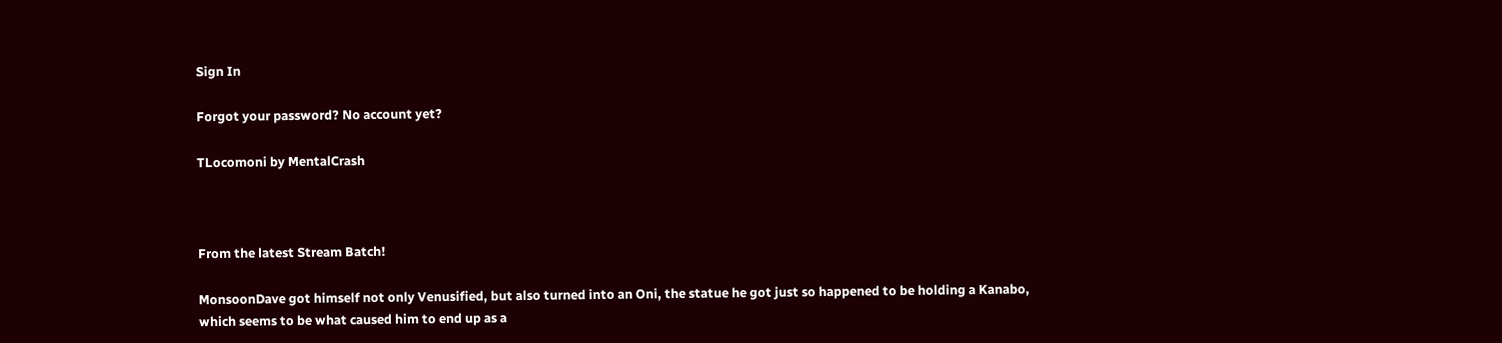Sign In

Forgot your password? No account yet?

TLocomoni by MentalCrash



From the latest Stream Batch!

MonsoonDave got himself not only Venusified, but also turned into an Oni, the statue he got just so happened to be holding a Kanabo, which seems to be what caused him to end up as a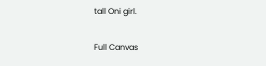tall Oni girl.

Full Canvas